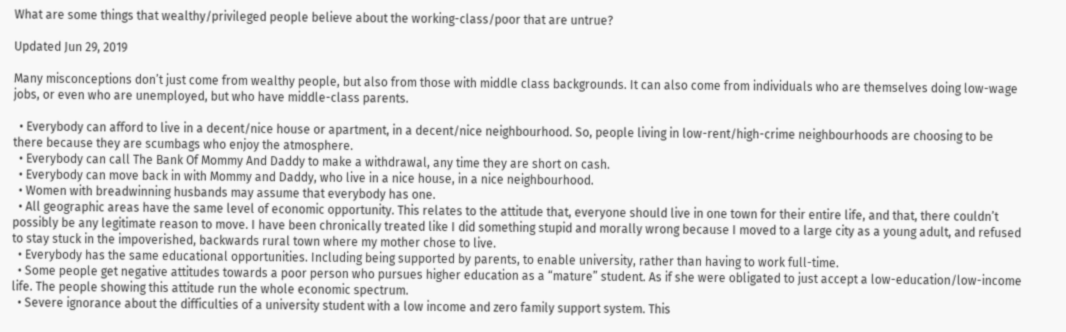What are some things that wealthy/privileged people believe about the working-class/poor that are untrue?

Updated Jun 29, 2019

Many misconceptions don’t just come from wealthy people, but also from those with middle class backgrounds. It can also come from individuals who are themselves doing low-wage jobs, or even who are unemployed, but who have middle-class parents.

  • Everybody can afford to live in a decent/nice house or apartment, in a decent/nice neighbourhood. So, people living in low-rent/high-crime neighbourhoods are choosing to be there because they are scumbags who enjoy the atmosphere.
  • Everybody can call The Bank Of Mommy And Daddy to make a withdrawal, any time they are short on cash.
  • Everybody can move back in with Mommy and Daddy, who live in a nice house, in a nice neighbourhood.
  • Women with breadwinning husbands may assume that everybody has one.
  • All geographic areas have the same level of economic opportunity. This relates to the attitude that, everyone should live in one town for their entire life, and that, there couldn’t possibly be any legitimate reason to move. I have been chronically treated like I did something stupid and morally wrong because I moved to a large city as a young adult, and refused to stay stuck in the impoverished, backwards rural town where my mother chose to live.
  • Everybody has the same educational opportunities. Including being supported by parents, to enable university, rather than having to work full-time.
  • Some people get negative attitudes towards a poor person who pursues higher education as a “mature” student. As if she were obligated to just accept a low-education/low-income life. The people showing this attitude run the whole economic spectrum.
  • Severe ignorance about the difficulties of a university student with a low income and zero family support system. This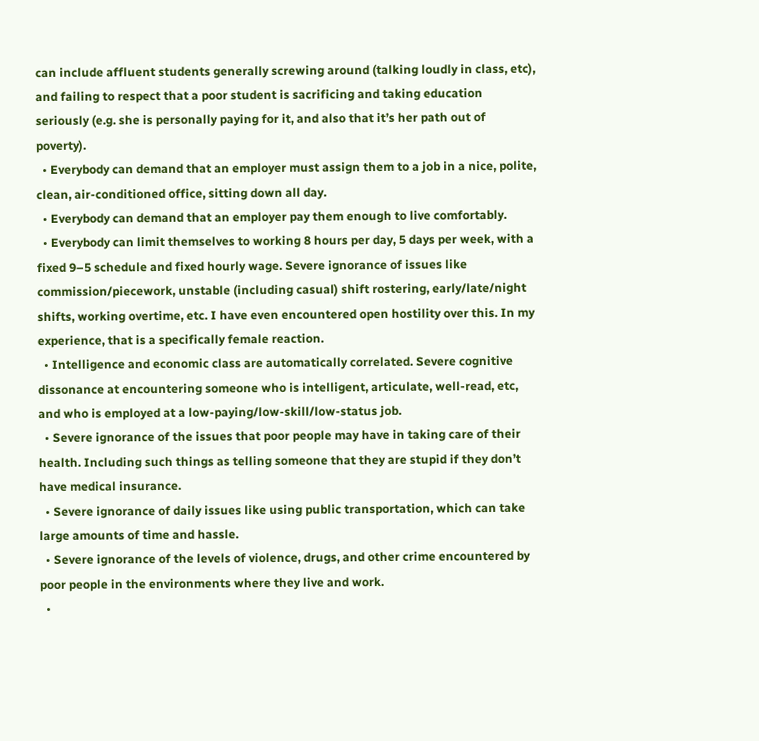can include affluent students generally screwing around (talking loudly in class, etc), and failing to respect that a poor student is sacrificing and taking education seriously (e.g. she is personally paying for it, and also that it’s her path out of poverty).
  • Everybody can demand that an employer must assign them to a job in a nice, polite, clean, air-conditioned office, sitting down all day.
  • Everybody can demand that an employer pay them enough to live comfortably.
  • Everybody can limit themselves to working 8 hours per day, 5 days per week, with a fixed 9–5 schedule and fixed hourly wage. Severe ignorance of issues like commission/piecework, unstable (including casual) shift rostering, early/late/night shifts, working overtime, etc. I have even encountered open hostility over this. In my experience, that is a specifically female reaction.
  • Intelligence and economic class are automatically correlated. Severe cognitive dissonance at encountering someone who is intelligent, articulate, well-read, etc, and who is employed at a low-paying/low-skill/low-status job.
  • Severe ignorance of the issues that poor people may have in taking care of their health. Including such things as telling someone that they are stupid if they don’t have medical insurance.
  • Severe ignorance of daily issues like using public transportation, which can take large amounts of time and hassle.
  • Severe ignorance of the levels of violence, drugs, and other crime encountered by poor people in the environments where they live and work.
  •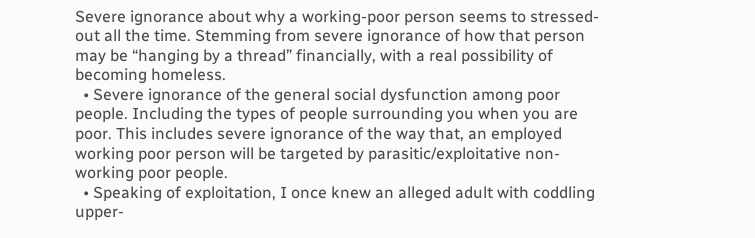Severe ignorance about why a working-poor person seems to stressed-out all the time. Stemming from severe ignorance of how that person may be “hanging by a thread” financially, with a real possibility of becoming homeless.
  • Severe ignorance of the general social dysfunction among poor people. Including the types of people surrounding you when you are poor. This includes severe ignorance of the way that, an employed working poor person will be targeted by parasitic/exploitative non-working poor people.
  • Speaking of exploitation, I once knew an alleged adult with coddling upper-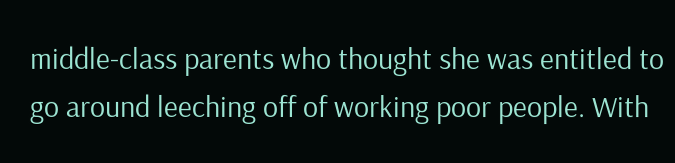middle-class parents who thought she was entitled to go around leeching off of working poor people. With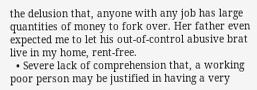the delusion that, anyone with any job has large quantities of money to fork over. Her father even expected me to let his out-of-control abusive brat live in my home, rent-free.
  • Severe lack of comprehension that, a working poor person may be justified in having a very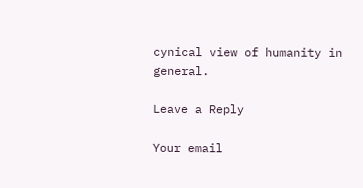cynical view of humanity in general.

Leave a Reply

Your email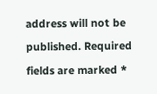address will not be published. Required fields are marked *